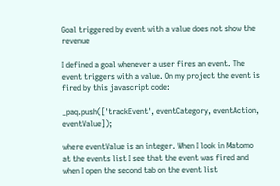Goal triggered by event with a value does not show the revenue

I defined a goal whenever a user fires an event. The event triggers with a value. On my project the event is fired by this javascript code:

_paq.push(['trackEvent', eventCategory, eventAction, eventValue]);

where eventValue is an integer. When I look in Matomo at the events list I see that the event was fired and when I open the second tab on the event list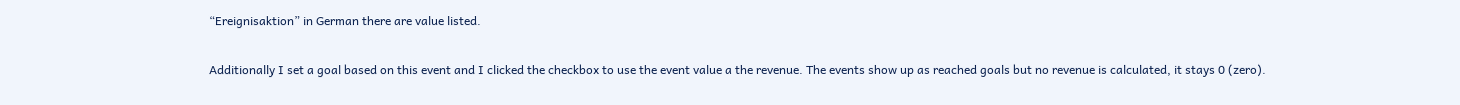“Ereignisaktion” in German there are value listed.

Additionally I set a goal based on this event and I clicked the checkbox to use the event value a the revenue. The events show up as reached goals but no revenue is calculated, it stays 0 (zero).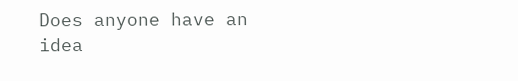Does anyone have an idea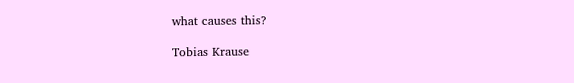what causes this?

Tobias Krause